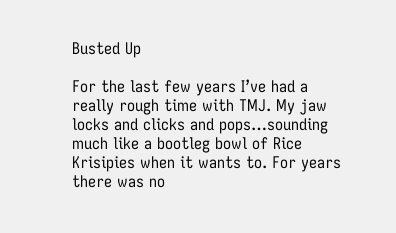Busted Up

For the last few years I’ve had a really rough time with TMJ. My jaw locks and clicks and pops…sounding much like a bootleg bowl of Rice Krisipies when it wants to. For years there was no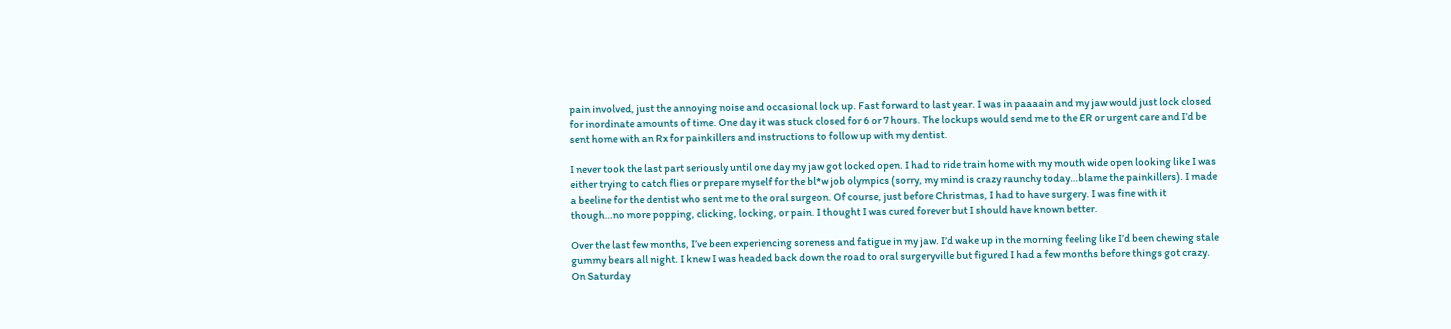pain involved, just the annoying noise and occasional lock up. Fast forward to last year. I was in paaaain and my jaw would just lock closed for inordinate amounts of time. One day it was stuck closed for 6 or 7 hours. The lockups would send me to the ER or urgent care and I’d be sent home with an Rx for painkillers and instructions to follow up with my dentist.

I never took the last part seriously until one day my jaw got locked open. I had to ride train home with my mouth wide open looking like I was either trying to catch flies or prepare myself for the bl*w job olympics (sorry, my mind is crazy raunchy today…blame the painkillers). I made a beeline for the dentist who sent me to the oral surgeon. Of course, just before Christmas, I had to have surgery. I was fine with it though…no more popping, clicking, locking, or pain. I thought I was cured forever but I should have known better.

Over the last few months, I’ve been experiencing soreness and fatigue in my jaw. I’d wake up in the morning feeling like I’d been chewing stale gummy bears all night. I knew I was headed back down the road to oral surgeryville but figured I had a few months before things got crazy. On Saturday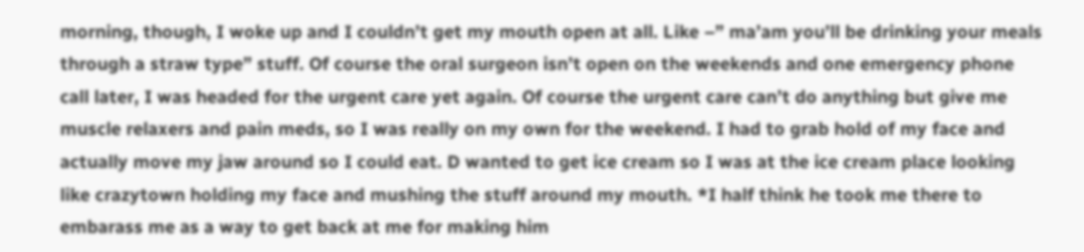morning, though, I woke up and I couldn’t get my mouth open at all. Like –” ma’am you’ll be drinking your meals through a straw type” stuff. Of course the oral surgeon isn’t open on the weekends and one emergency phone call later, I was headed for the urgent care yet again. Of course the urgent care can’t do anything but give me muscle relaxers and pain meds, so I was really on my own for the weekend. I had to grab hold of my face and actually move my jaw around so I could eat. D wanted to get ice cream so I was at the ice cream place looking like crazytown holding my face and mushing the stuff around my mouth. *I half think he took me there to embarass me as a way to get back at me for making him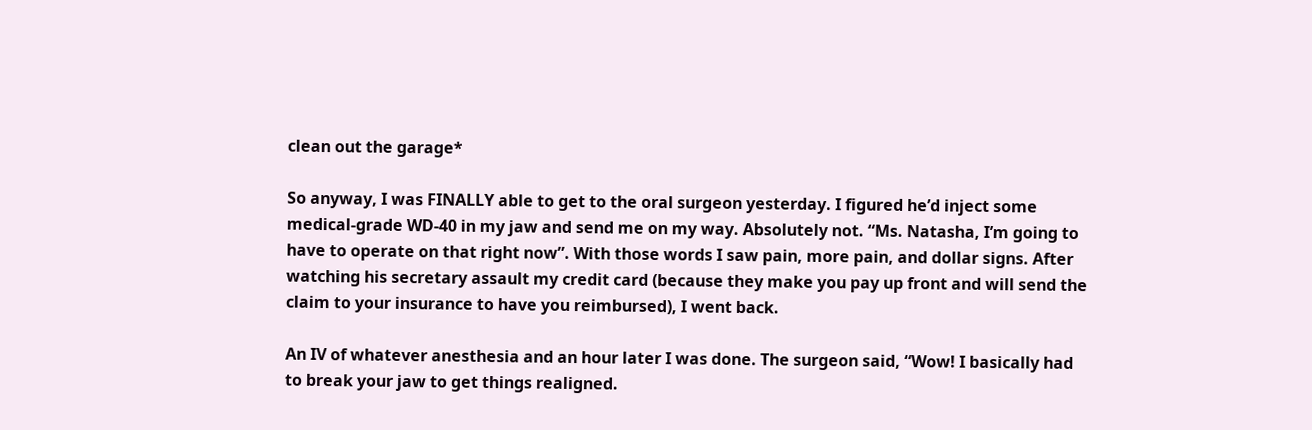clean out the garage*

So anyway, I was FINALLY able to get to the oral surgeon yesterday. I figured he’d inject some medical-grade WD-40 in my jaw and send me on my way. Absolutely not. “Ms. Natasha, I’m going to have to operate on that right now”. With those words I saw pain, more pain, and dollar signs. After watching his secretary assault my credit card (because they make you pay up front and will send the claim to your insurance to have you reimbursed), I went back.

An IV of whatever anesthesia and an hour later I was done. The surgeon said, “Wow! I basically had to break your jaw to get things realigned.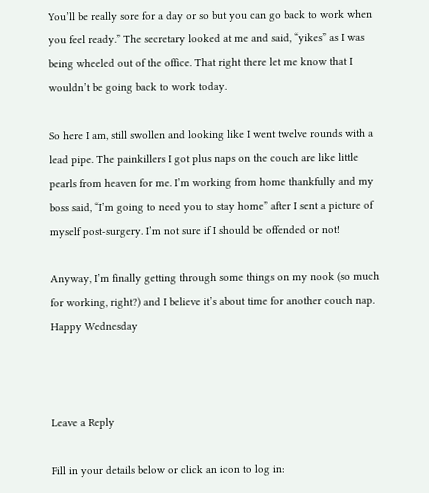You’ll be really sore for a day or so but you can go back to work when you feel ready.” The secretary looked at me and said, “yikes” as I was being wheeled out of the office. That right there let me know that I wouldn’t be going back to work today.

So here I am, still swollen and looking like I went twelve rounds with a lead pipe. The painkillers I got plus naps on the couch are like little pearls from heaven for me. I’m working from home thankfully and my boss said, “I’m going to need you to stay home” after I sent a picture of myself post-surgery. I’m not sure if I should be offended or not!

Anyway, I’m finally getting through some things on my nook (so much for working, right?) and I believe it’s about time for another couch nap. Happy Wednesday



Leave a Reply

Fill in your details below or click an icon to log in: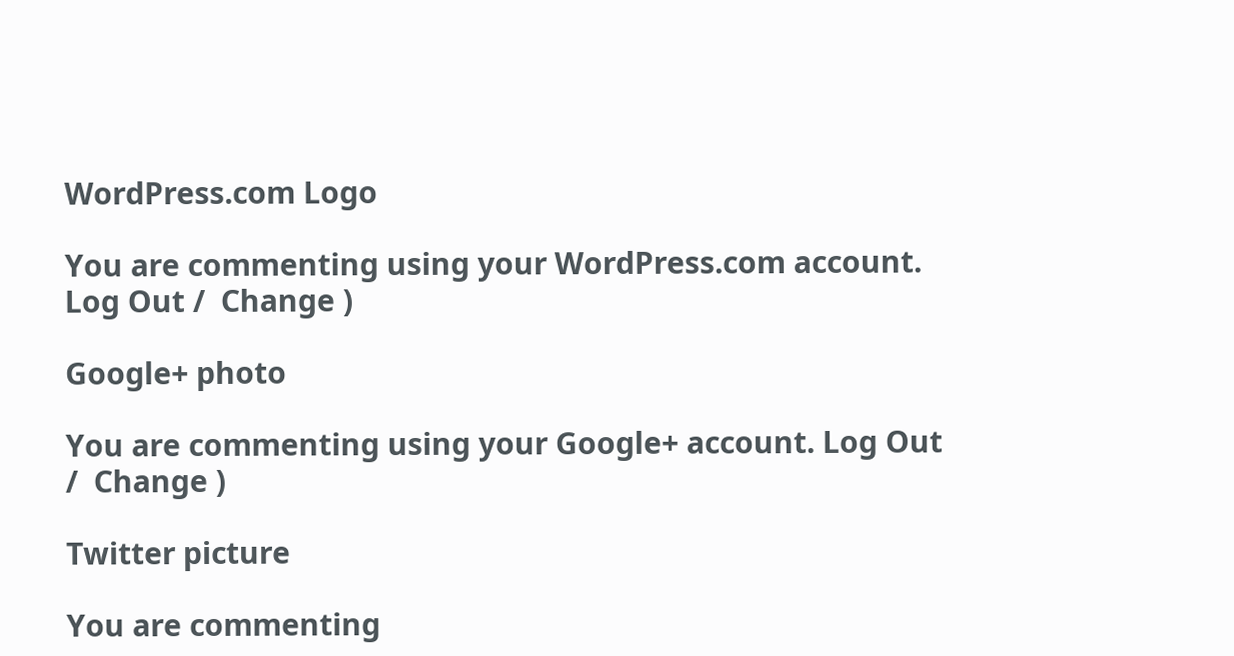WordPress.com Logo

You are commenting using your WordPress.com account. Log Out /  Change )

Google+ photo

You are commenting using your Google+ account. Log Out /  Change )

Twitter picture

You are commenting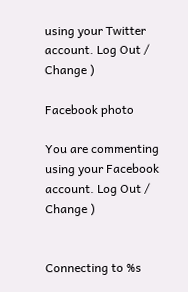using your Twitter account. Log Out /  Change )

Facebook photo

You are commenting using your Facebook account. Log Out /  Change )


Connecting to %s